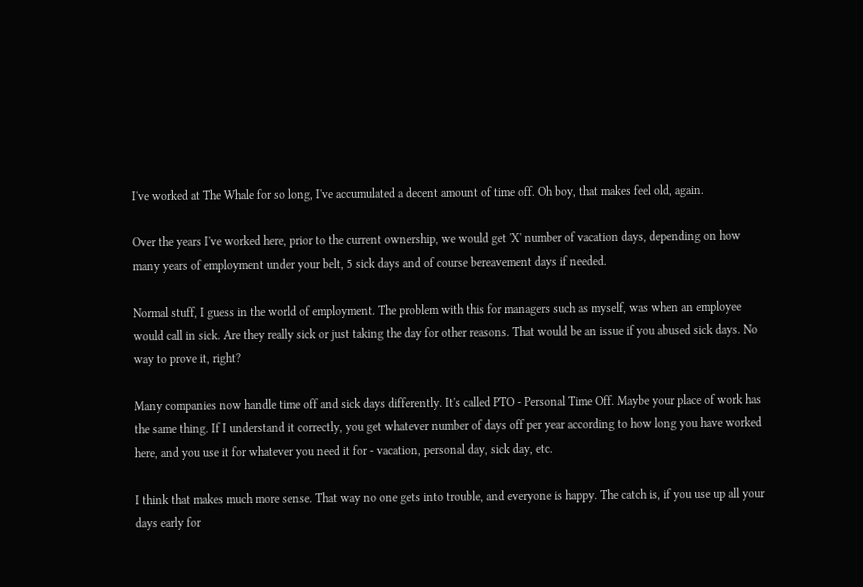I've worked at The Whale for so long, I've accumulated a decent amount of time off. Oh boy, that makes feel old, again.

Over the years I've worked here, prior to the current ownership, we would get 'X' number of vacation days, depending on how many years of employment under your belt, 5 sick days and of course bereavement days if needed.

Normal stuff, I guess in the world of employment. The problem with this for managers such as myself, was when an employee would call in sick. Are they really sick or just taking the day for other reasons. That would be an issue if you abused sick days. No way to prove it, right?

Many companies now handle time off and sick days differently. It's called PTO - Personal Time Off. Maybe your place of work has the same thing. If I understand it correctly, you get whatever number of days off per year according to how long you have worked here, and you use it for whatever you need it for - vacation, personal day, sick day, etc.

I think that makes much more sense. That way no one gets into trouble, and everyone is happy. The catch is, if you use up all your days early for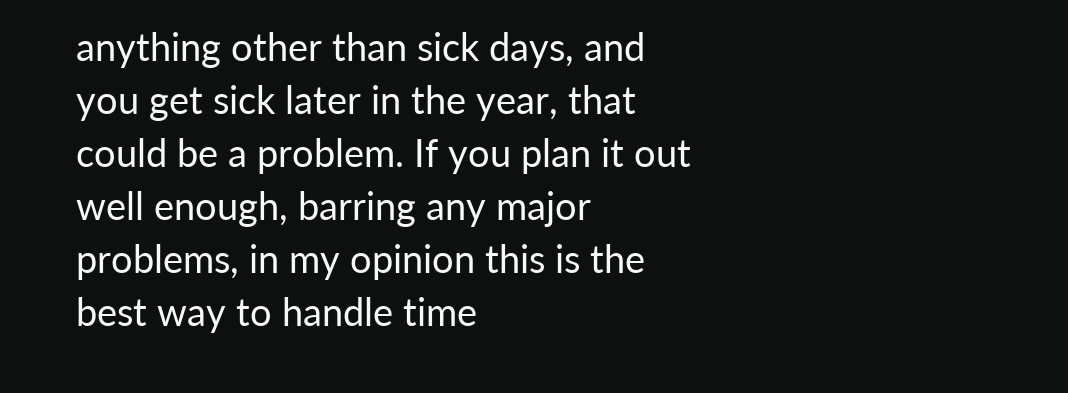anything other than sick days, and you get sick later in the year, that could be a problem. If you plan it out well enough, barring any major problems, in my opinion this is the best way to handle time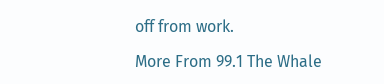off from work.

More From 99.1 The Whale